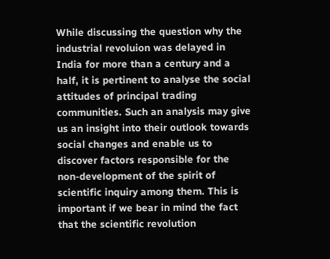While discussing the question why the industrial revoluion was delayed in India for more than a century and a half, it is pertinent to analyse the social attitudes of principal trading communities. Such an analysis may give us an insight into their outlook towards social changes and enable us to discover factors responsible for the non-development of the spirit of scientific inquiry among them. This is important if we bear in mind the fact that the scientific revolution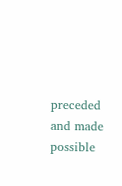preceded and made possible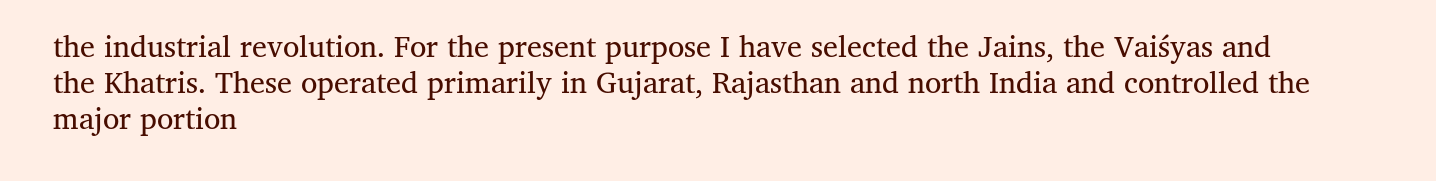the industrial revolution. For the present purpose I have selected the Jains, the Vaiśyas and the Khatris. These operated primarily in Gujarat, Rajasthan and north India and controlled the major portion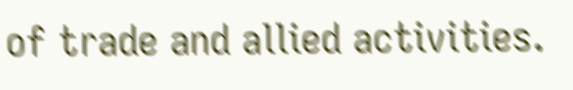of trade and allied activities.